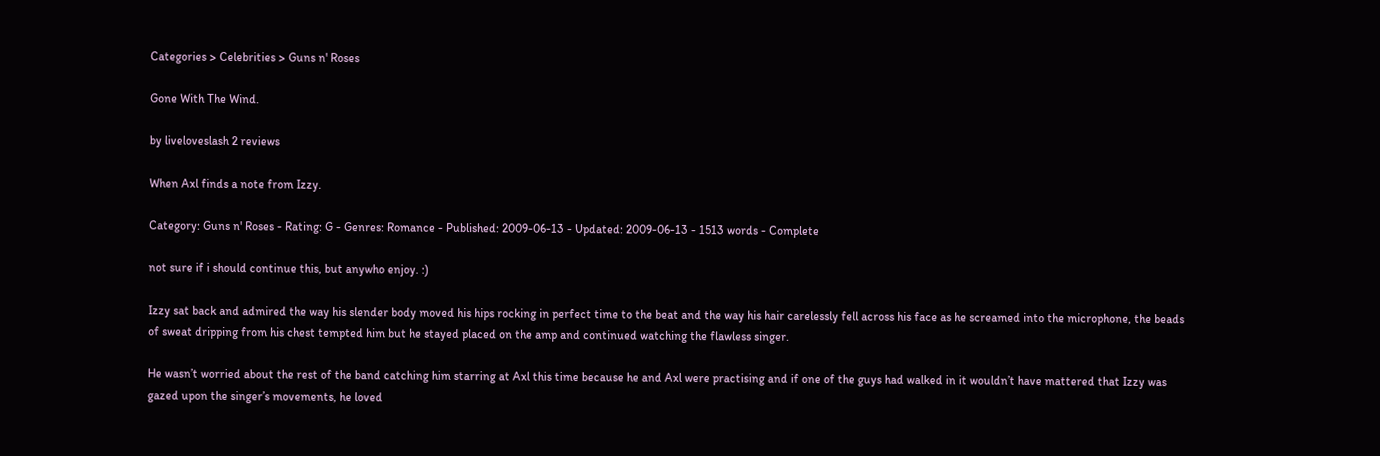Categories > Celebrities > Guns n' Roses

Gone With The Wind.

by liveloveslash 2 reviews

When Axl finds a note from Izzy.

Category: Guns n' Roses - Rating: G - Genres: Romance - Published: 2009-06-13 - Updated: 2009-06-13 - 1513 words - Complete

not sure if i should continue this, but anywho enjoy. :)

Izzy sat back and admired the way his slender body moved his hips rocking in perfect time to the beat and the way his hair carelessly fell across his face as he screamed into the microphone, the beads of sweat dripping from his chest tempted him but he stayed placed on the amp and continued watching the flawless singer.

He wasn’t worried about the rest of the band catching him starring at Axl this time because he and Axl were practising and if one of the guys had walked in it wouldn’t have mattered that Izzy was gazed upon the singer’s movements, he loved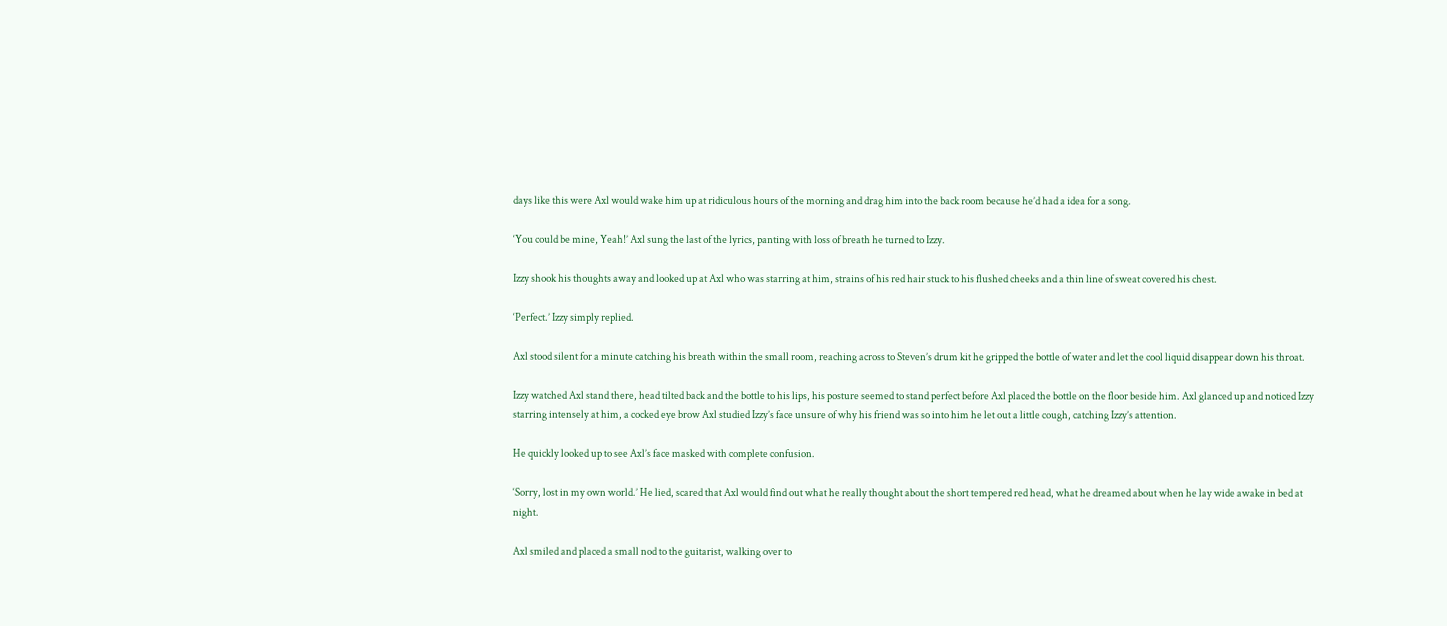days like this were Axl would wake him up at ridiculous hours of the morning and drag him into the back room because he’d had a idea for a song.

‘You could be mine, Yeah!’ Axl sung the last of the lyrics, panting with loss of breath he turned to Izzy.

Izzy shook his thoughts away and looked up at Axl who was starring at him, strains of his red hair stuck to his flushed cheeks and a thin line of sweat covered his chest.

‘Perfect.’ Izzy simply replied.

Axl stood silent for a minute catching his breath within the small room, reaching across to Steven’s drum kit he gripped the bottle of water and let the cool liquid disappear down his throat.

Izzy watched Axl stand there, head tilted back and the bottle to his lips, his posture seemed to stand perfect before Axl placed the bottle on the floor beside him. Axl glanced up and noticed Izzy starring intensely at him, a cocked eye brow Axl studied Izzy’s face unsure of why his friend was so into him he let out a little cough, catching Izzy’s attention.

He quickly looked up to see Axl’s face masked with complete confusion.

‘Sorry, lost in my own world.’ He lied, scared that Axl would find out what he really thought about the short tempered red head, what he dreamed about when he lay wide awake in bed at night.

Axl smiled and placed a small nod to the guitarist, walking over to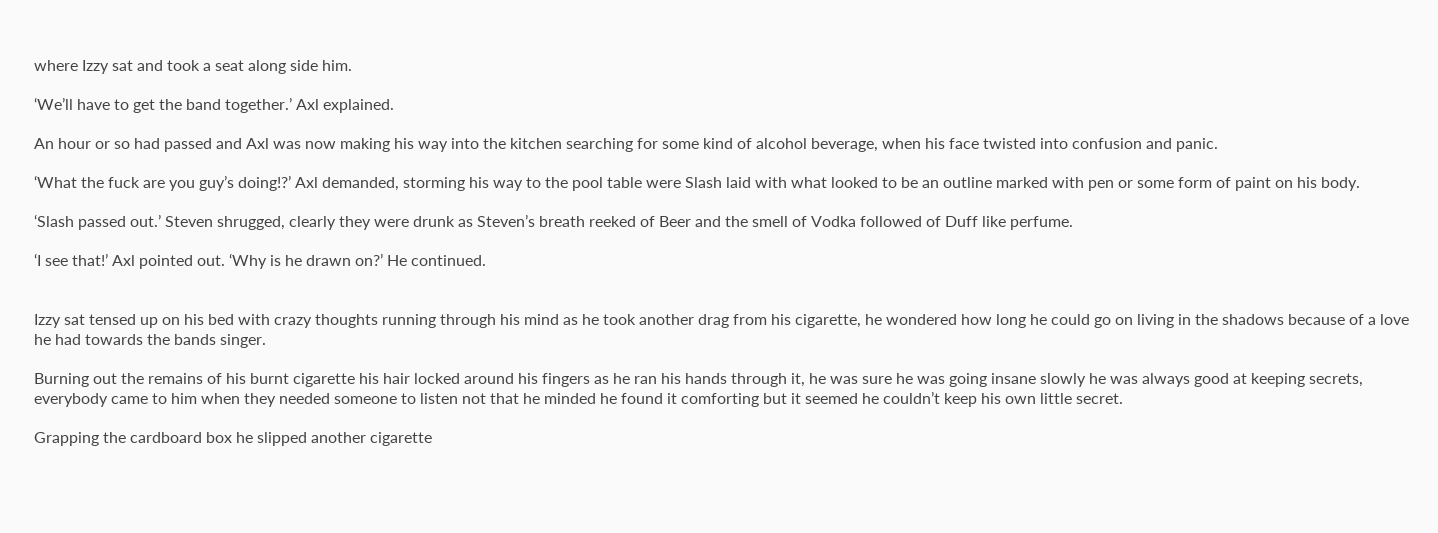where Izzy sat and took a seat along side him.

‘We’ll have to get the band together.’ Axl explained.

An hour or so had passed and Axl was now making his way into the kitchen searching for some kind of alcohol beverage, when his face twisted into confusion and panic.

‘What the fuck are you guy’s doing!?’ Axl demanded, storming his way to the pool table were Slash laid with what looked to be an outline marked with pen or some form of paint on his body.

‘Slash passed out.’ Steven shrugged, clearly they were drunk as Steven’s breath reeked of Beer and the smell of Vodka followed of Duff like perfume.

‘I see that!’ Axl pointed out. ‘Why is he drawn on?’ He continued.


Izzy sat tensed up on his bed with crazy thoughts running through his mind as he took another drag from his cigarette, he wondered how long he could go on living in the shadows because of a love he had towards the bands singer.

Burning out the remains of his burnt cigarette his hair locked around his fingers as he ran his hands through it, he was sure he was going insane slowly he was always good at keeping secrets, everybody came to him when they needed someone to listen not that he minded he found it comforting but it seemed he couldn’t keep his own little secret.

Grapping the cardboard box he slipped another cigarette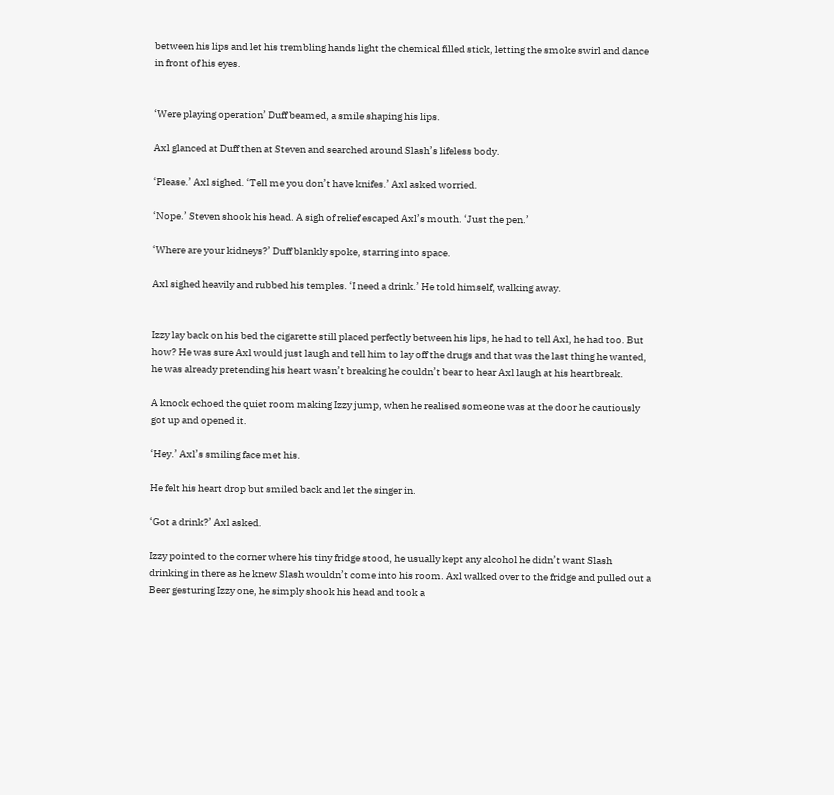between his lips and let his trembling hands light the chemical filled stick, letting the smoke swirl and dance in front of his eyes.


‘Were playing operation’ Duff beamed, a smile shaping his lips.

Axl glanced at Duff then at Steven and searched around Slash’s lifeless body.

‘Please.’ Axl sighed. ‘Tell me you don’t have knifes.’ Axl asked worried.

‘Nope.’ Steven shook his head. A sigh of relief escaped Axl’s mouth. ‘Just the pen.’

‘Where are your kidneys?’ Duff blankly spoke, starring into space.

Axl sighed heavily and rubbed his temples. ‘I need a drink.’ He told himself, walking away.


Izzy lay back on his bed the cigarette still placed perfectly between his lips, he had to tell Axl, he had too. But how? He was sure Axl would just laugh and tell him to lay off the drugs and that was the last thing he wanted, he was already pretending his heart wasn’t breaking he couldn’t bear to hear Axl laugh at his heartbreak.

A knock echoed the quiet room making Izzy jump, when he realised someone was at the door he cautiously got up and opened it.

‘Hey.’ Axl’s smiling face met his.

He felt his heart drop but smiled back and let the singer in.

‘Got a drink?’ Axl asked.

Izzy pointed to the corner where his tiny fridge stood, he usually kept any alcohol he didn’t want Slash drinking in there as he knew Slash wouldn’t come into his room. Axl walked over to the fridge and pulled out a Beer gesturing Izzy one, he simply shook his head and took a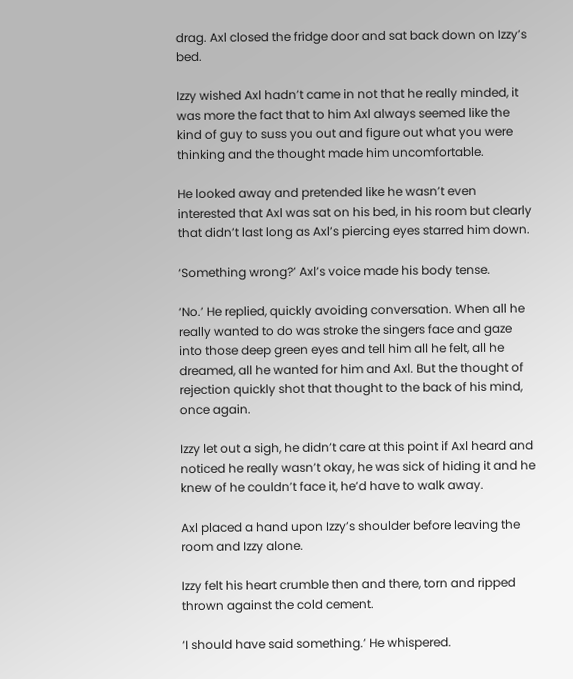drag. Axl closed the fridge door and sat back down on Izzy’s bed.

Izzy wished Axl hadn’t came in not that he really minded, it was more the fact that to him Axl always seemed like the kind of guy to suss you out and figure out what you were thinking and the thought made him uncomfortable.

He looked away and pretended like he wasn’t even interested that Axl was sat on his bed, in his room but clearly that didn’t last long as Axl’s piercing eyes starred him down.

‘Something wrong?’ Axl’s voice made his body tense.

‘No.’ He replied, quickly avoiding conversation. When all he really wanted to do was stroke the singers face and gaze into those deep green eyes and tell him all he felt, all he dreamed, all he wanted for him and Axl. But the thought of rejection quickly shot that thought to the back of his mind, once again.

Izzy let out a sigh, he didn’t care at this point if Axl heard and noticed he really wasn’t okay, he was sick of hiding it and he knew of he couldn’t face it, he’d have to walk away.

Axl placed a hand upon Izzy’s shoulder before leaving the room and Izzy alone.

Izzy felt his heart crumble then and there, torn and ripped thrown against the cold cement.

‘I should have said something.’ He whispered.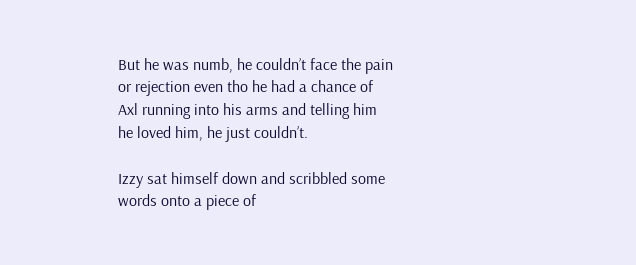But he was numb, he couldn’t face the pain or rejection even tho he had a chance of Axl running into his arms and telling him he loved him, he just couldn’t.

Izzy sat himself down and scribbled some words onto a piece of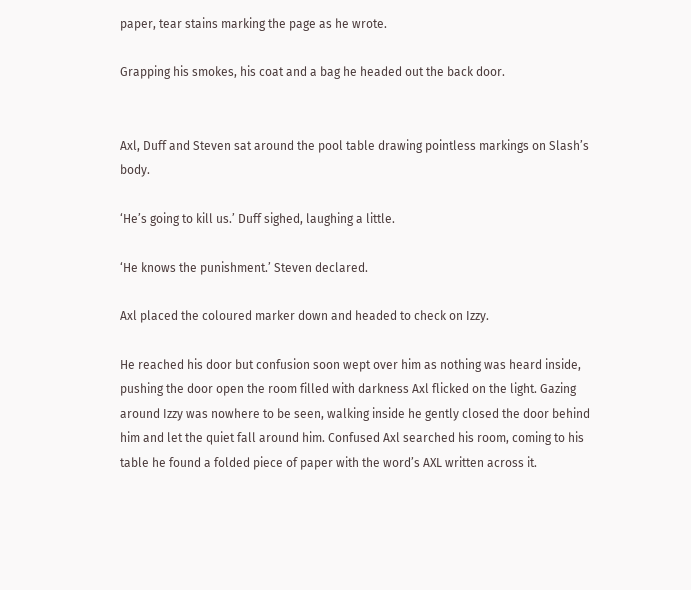paper, tear stains marking the page as he wrote.

Grapping his smokes, his coat and a bag he headed out the back door.


Axl, Duff and Steven sat around the pool table drawing pointless markings on Slash’s body.

‘He’s going to kill us.’ Duff sighed, laughing a little.

‘He knows the punishment.’ Steven declared.

Axl placed the coloured marker down and headed to check on Izzy.

He reached his door but confusion soon wept over him as nothing was heard inside, pushing the door open the room filled with darkness Axl flicked on the light. Gazing around Izzy was nowhere to be seen, walking inside he gently closed the door behind him and let the quiet fall around him. Confused Axl searched his room, coming to his table he found a folded piece of paper with the word’s AXL written across it.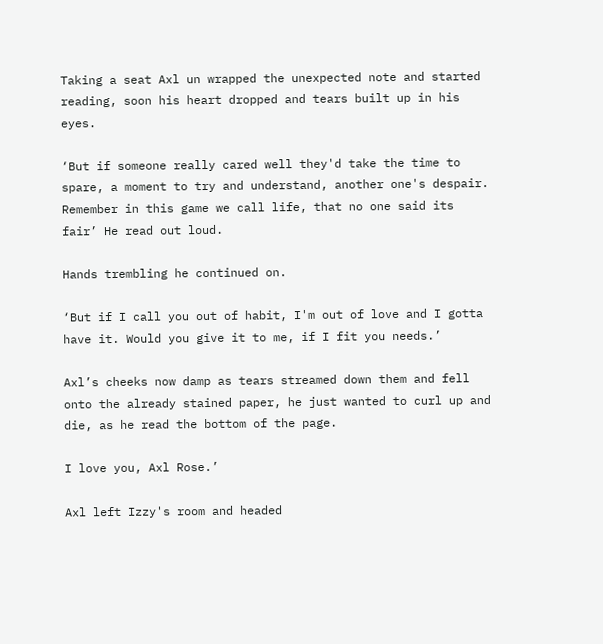Taking a seat Axl un wrapped the unexpected note and started reading, soon his heart dropped and tears built up in his eyes.

‘But if someone really cared well they'd take the time to spare, a moment to try and understand, another one's despair. Remember in this game we call life, that no one said its fair’ He read out loud.

Hands trembling he continued on.

‘But if I call you out of habit, I'm out of love and I gotta have it. Would you give it to me, if I fit you needs.’

Axl’s cheeks now damp as tears streamed down them and fell onto the already stained paper, he just wanted to curl up and die, as he read the bottom of the page.

I love you, Axl Rose.’

Axl left Izzy's room and headed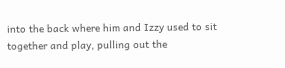into the back where him and Izzy used to sit together and play, pulling out the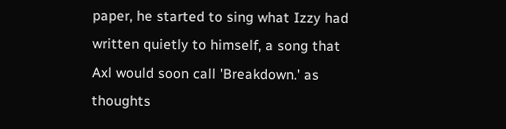paper, he started to sing what Izzy had written quietly to himself, a song that Axl would soon call 'Breakdown.' as thoughts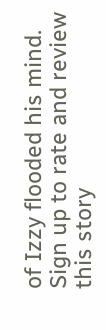of Izzy flooded his mind.
Sign up to rate and review this story